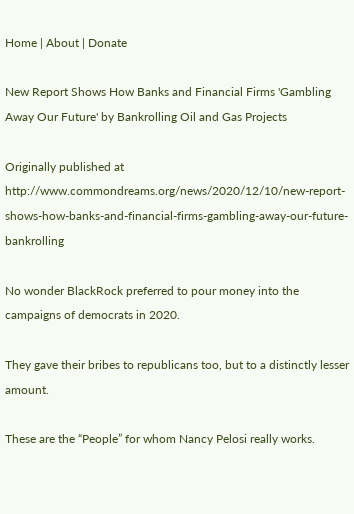Home | About | Donate

New Report Shows How Banks and Financial Firms 'Gambling Away Our Future' by Bankrolling Oil and Gas Projects

Originally published at http://www.commondreams.org/news/2020/12/10/new-report-shows-how-banks-and-financial-firms-gambling-away-our-future-bankrolling

No wonder BlackRock preferred to pour money into the campaigns of democrats in 2020.

They gave their bribes to republicans too, but to a distinctly lesser amount.

These are the “People” for whom Nancy Pelosi really works.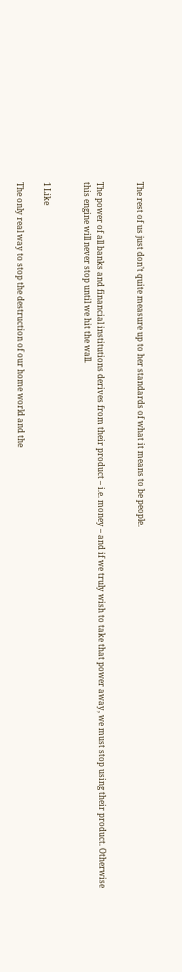The rest of us just don’t quite measure up to her standards of what it means to be people.


The power of all banks and financial institutions derives from their product – i.e. money – and if we truly wish to take that power away, we must stop using their product. Otherwise this engine will never stop until we hit the wall.


1 Like

The only real way to stop the destruction of our home world and the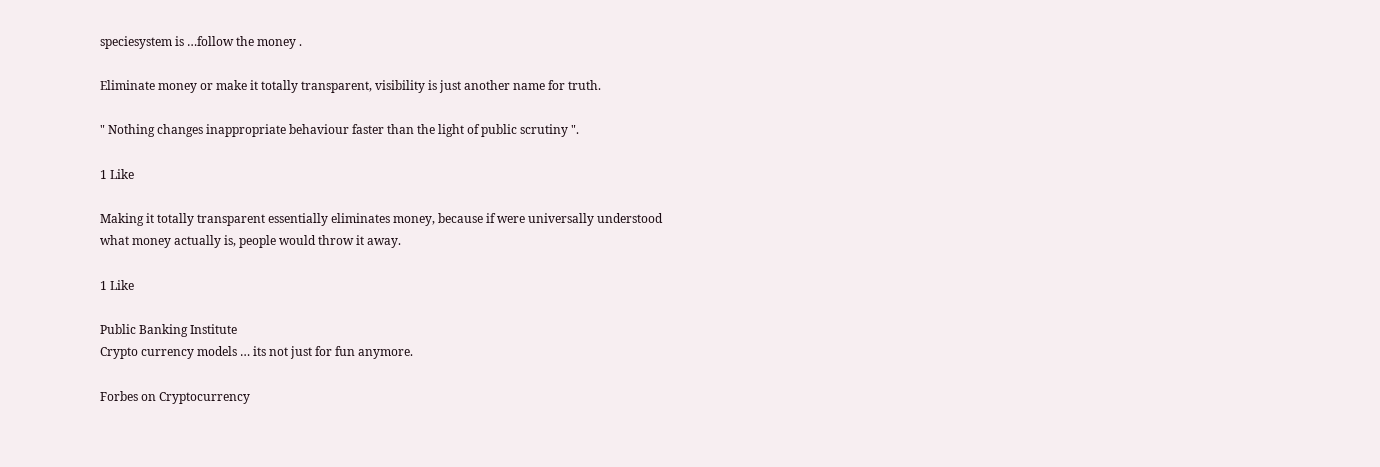speciesystem is …follow the money .

Eliminate money or make it totally transparent, visibility is just another name for truth.

" Nothing changes inappropriate behaviour faster than the light of public scrutiny ".

1 Like

Making it totally transparent essentially eliminates money, because if were universally understood what money actually is, people would throw it away.

1 Like

Public Banking Institute
Crypto currency models … its not just for fun anymore.

Forbes on Cryptocurrency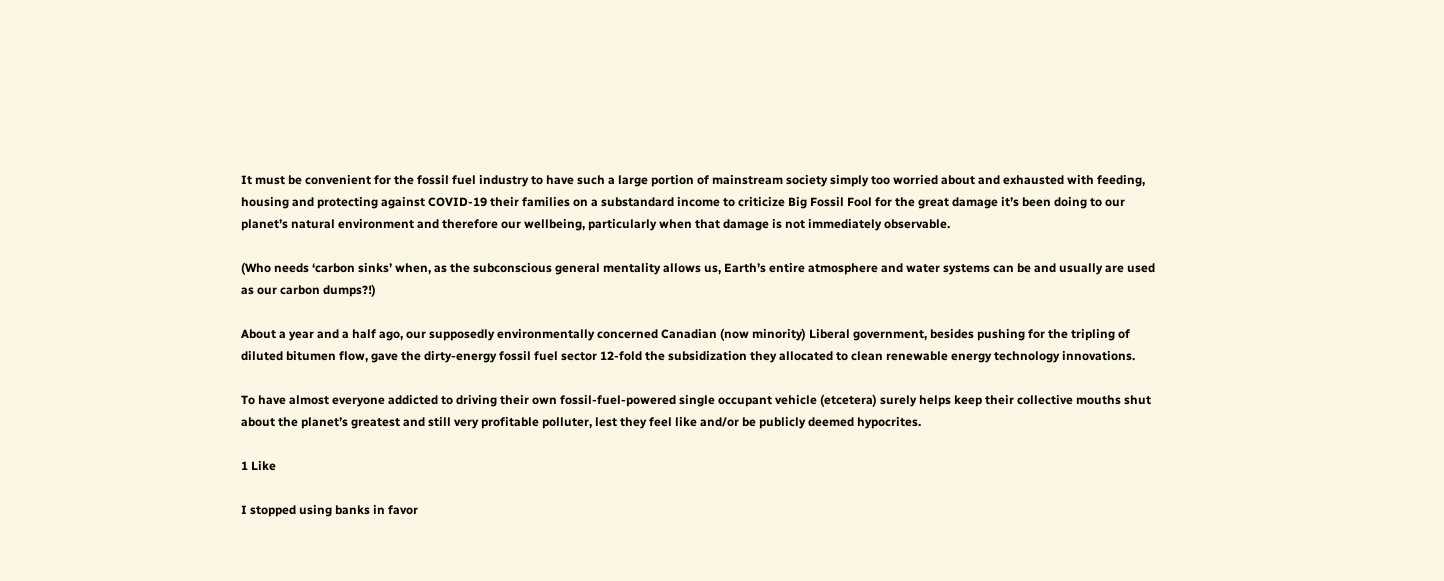It must be convenient for the fossil fuel industry to have such a large portion of mainstream society simply too worried about and exhausted with feeding, housing and protecting against COVID-19 their families on a substandard income to criticize Big Fossil Fool for the great damage it’s been doing to our planet’s natural environment and therefore our wellbeing, particularly when that damage is not immediately observable.

(Who needs ‘carbon sinks’ when, as the subconscious general mentality allows us, Earth’s entire atmosphere and water systems can be and usually are used as our carbon dumps?!)

About a year and a half ago, our supposedly environmentally concerned Canadian (now minority) Liberal government, besides pushing for the tripling of diluted bitumen flow, gave the dirty-energy fossil fuel sector 12-fold the subsidization they allocated to clean renewable energy technology innovations.

To have almost everyone addicted to driving their own fossil-fuel-powered single occupant vehicle (etcetera) surely helps keep their collective mouths shut about the planet’s greatest and still very profitable polluter, lest they feel like and/or be publicly deemed hypocrites.

1 Like

I stopped using banks in favor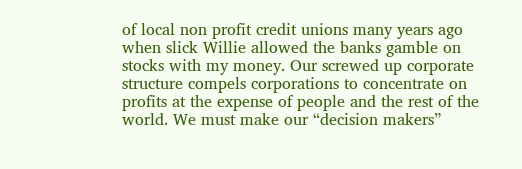of local non profit credit unions many years ago when slick Willie allowed the banks gamble on stocks with my money. Our screwed up corporate structure compels corporations to concentrate on profits at the expense of people and the rest of the world. We must make our “decision makers”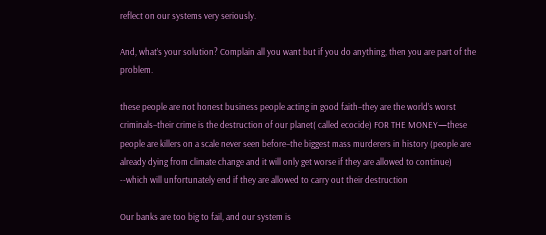reflect on our systems very seriously.

And, what’s your solution? Complain all you want but if you do anything, then you are part of the problem.

these people are not honest business people acting in good faith–they are the world’s worst criminals–their crime is the destruction of our planet( called ecocide) FOR THE MONEY—these people are killers on a scale never seen before–the biggest mass murderers in history (people are already dying from climate change and it will only get worse if they are allowed to continue) --which will unfortunately end if they are allowed to carry out their destruction

Our banks are too big to fail, and our system is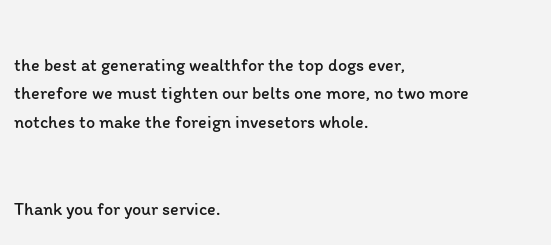the best at generating wealthfor the top dogs ever, therefore we must tighten our belts one more, no two more notches to make the foreign invesetors whole.


Thank you for your service.